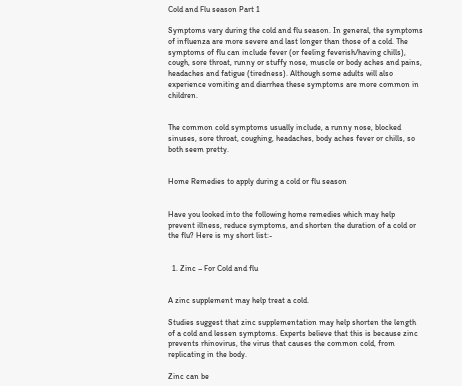Cold and Flu season Part 1

Symptoms vary during the cold and flu season. In general, the symptoms of influenza are more severe and last longer than those of a cold. The symptoms of flu can include fever (or feeling feverish/having chills), cough, sore throat, runny or stuffy nose, muscle or body aches and pains, headaches and fatigue (tiredness). Although some adults will also experience vomiting and diarrhea these symptoms are more common in children.


The common cold symptoms usually include, a runny nose, blocked sinuses, sore throat, coughing, headaches, body aches fever or chills, so both seem pretty.


Home Remedies to apply during a cold or flu season


Have you looked into the following home remedies which may help prevent illness, reduce symptoms, and shorten the duration of a cold or the flu? Here is my short list:-


  1. Zinc – For Cold and flu


A zinc supplement may help treat a cold.

Studies suggest that zinc supplementation may help shorten the length of a cold and lessen symptoms. Experts believe that this is because zinc prevents rhinovirus, the virus that causes the common cold, from replicating in the body.

Zinc can be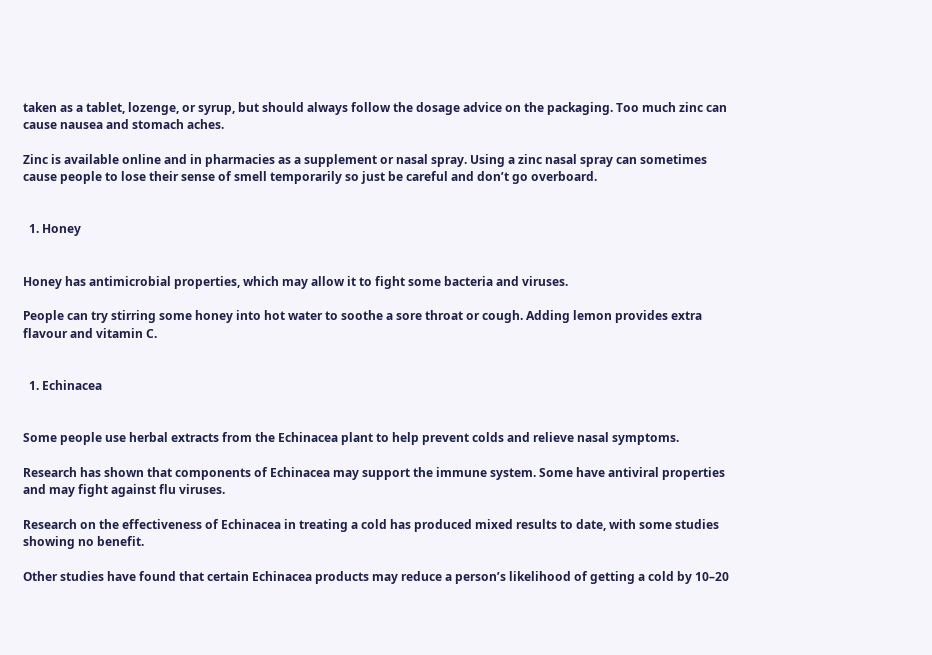taken as a tablet, lozenge, or syrup, but should always follow the dosage advice on the packaging. Too much zinc can cause nausea and stomach aches.

Zinc is available online and in pharmacies as a supplement or nasal spray. Using a zinc nasal spray can sometimes cause people to lose their sense of smell temporarily so just be careful and don’t go overboard.


  1. Honey


Honey has antimicrobial properties, which may allow it to fight some bacteria and viruses.

People can try stirring some honey into hot water to soothe a sore throat or cough. Adding lemon provides extra flavour and vitamin C.


  1. Echinacea


Some people use herbal extracts from the Echinacea plant to help prevent colds and relieve nasal symptoms.

Research has shown that components of Echinacea may support the immune system. Some have antiviral properties and may fight against flu viruses.

Research on the effectiveness of Echinacea in treating a cold has produced mixed results to date, with some studies showing no benefit.

Other studies have found that certain Echinacea products may reduce a person’s likelihood of getting a cold by 10–20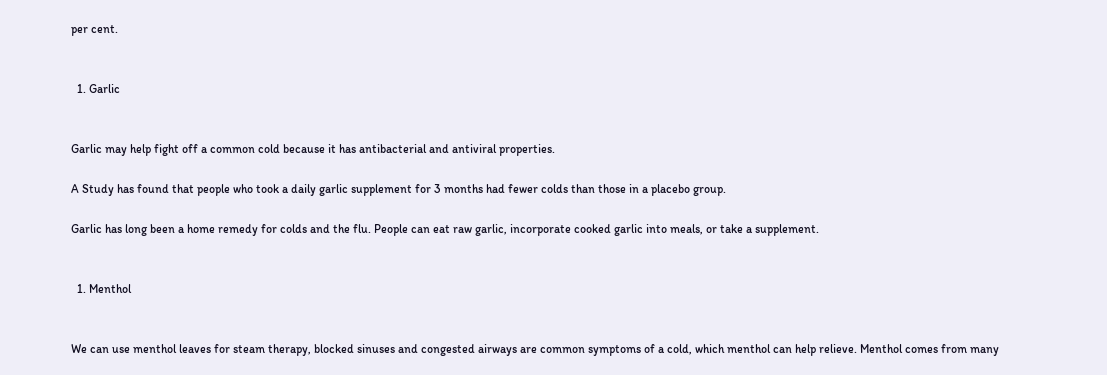per cent.


  1. Garlic


Garlic may help fight off a common cold because it has antibacterial and antiviral properties.

A Study has found that people who took a daily garlic supplement for 3 months had fewer colds than those in a placebo group.

Garlic has long been a home remedy for colds and the flu. People can eat raw garlic, incorporate cooked garlic into meals, or take a supplement.


  1. Menthol


We can use menthol leaves for steam therapy, blocked sinuses and congested airways are common symptoms of a cold, which menthol can help relieve. Menthol comes from many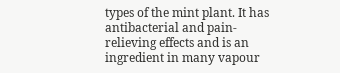types of the mint plant. It has antibacterial and pain-relieving effects and is an ingredient in many vapour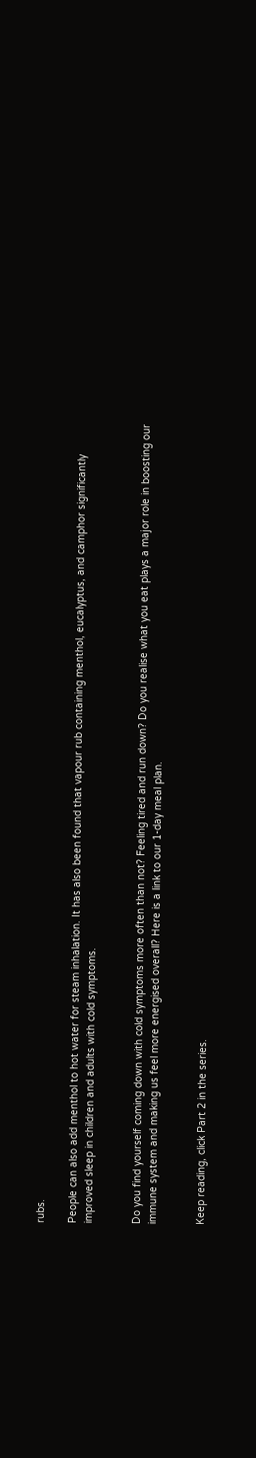rubs.

People can also add menthol to hot water for steam inhalation. It has also been found that vapour rub containing menthol, eucalyptus, and camphor significantly improved sleep in children and adults with cold symptoms.


Do you find yourself coming down with cold symptoms more often than not? Feeling tired and run down? Do you realise what you eat plays a major role in boosting our immune system and making us feel more energised overall? Here is a link to our 1-day meal plan.


Keep reading, click Part 2 in the series.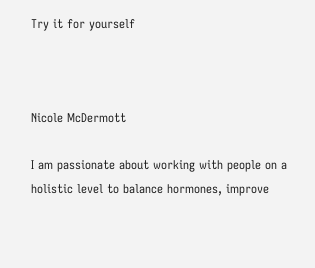Try it for yourself



Nicole McDermott

I am passionate about working with people on a holistic level to balance hormones, improve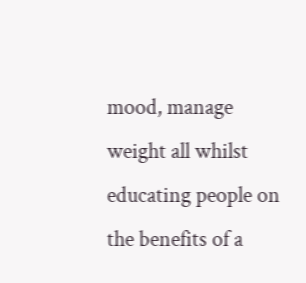mood, manage weight all whilst educating people on the benefits of a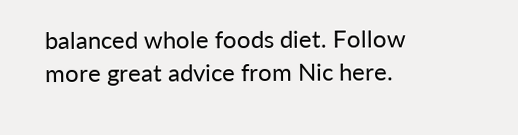balanced whole foods diet. Follow more great advice from Nic here.